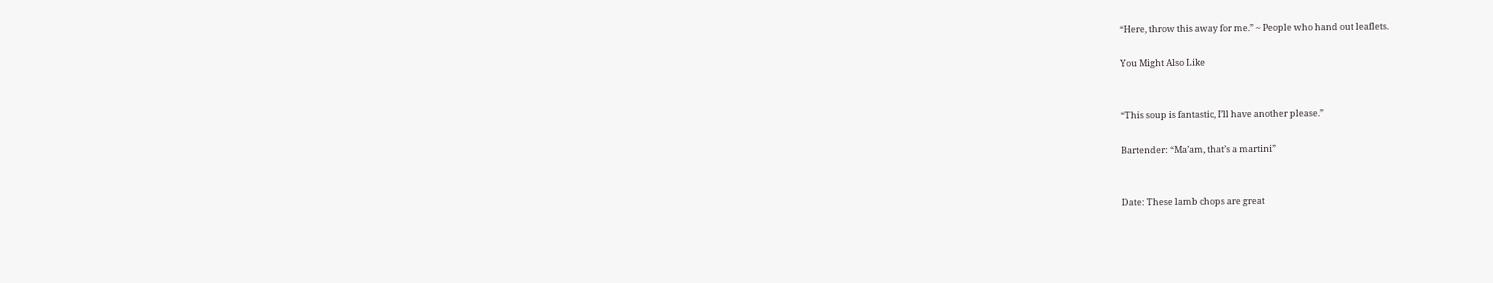“Here, throw this away for me.” ~ People who hand out leaflets.

You Might Also Like


“This soup is fantastic, I’ll have another please.”

Bartender: “Ma’am, that’s a martini”


Date: These lamb chops are great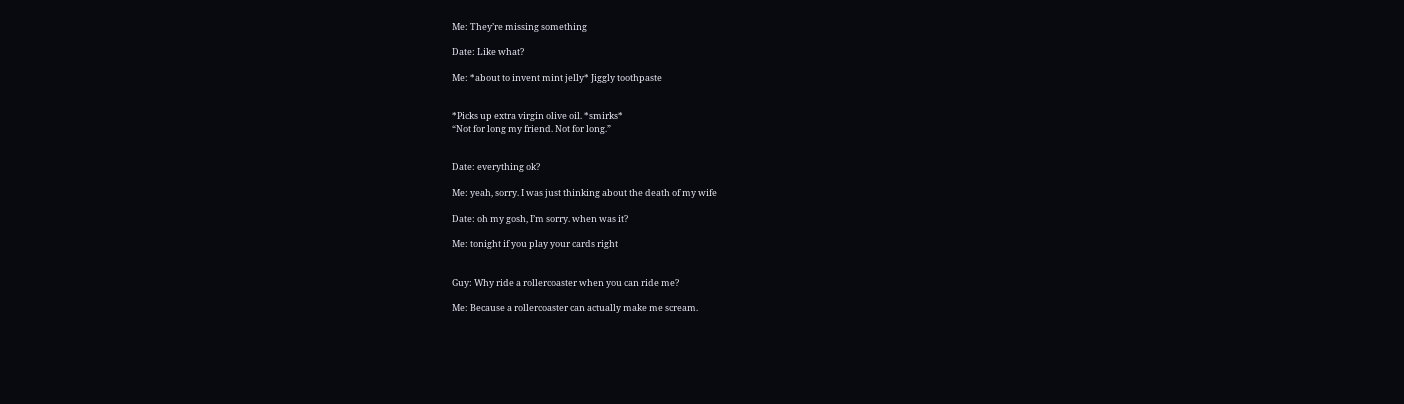Me: They’re missing something

Date: Like what?

Me: *about to invent mint jelly* Jiggly toothpaste


*Picks up extra virgin olive oil. *smirks*
“Not for long my friend. Not for long.”


Date: everything ok?

Me: yeah, sorry. I was just thinking about the death of my wife

Date: oh my gosh, I’m sorry. when was it?

Me: tonight if you play your cards right


Guy: Why ride a rollercoaster when you can ride me?

Me: Because a rollercoaster can actually make me scream.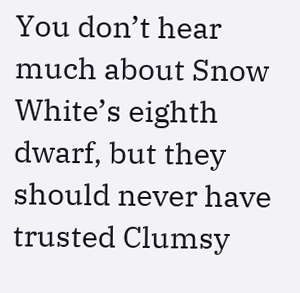You don’t hear much about Snow White’s eighth dwarf, but they should never have trusted Clumsy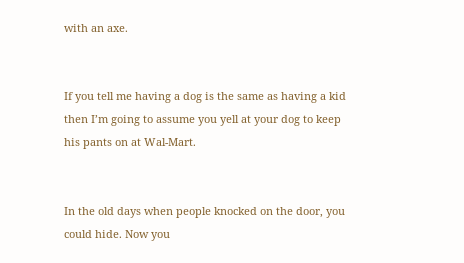with an axe.


If you tell me having a dog is the same as having a kid then I’m going to assume you yell at your dog to keep his pants on at Wal-Mart.


In the old days when people knocked on the door, you could hide. Now you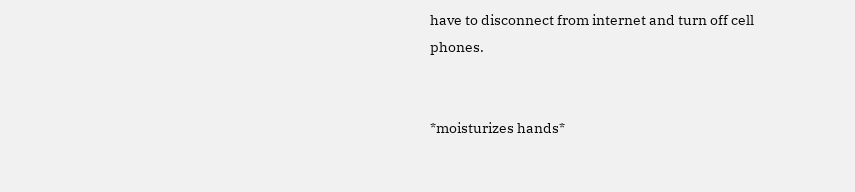have to disconnect from internet and turn off cell phones.


*moisturizes hands*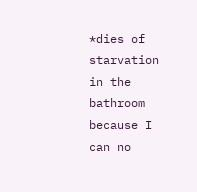*dies of starvation in the bathroom because I can no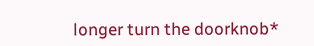longer turn the doorknob*